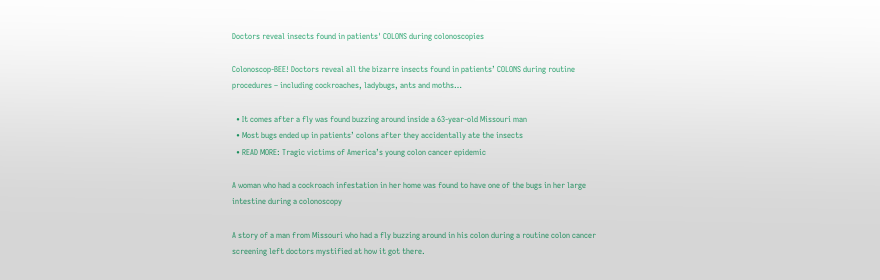Doctors reveal insects found in patients' COLONS during colonoscopies

Colonoscop-BEE! Doctors reveal all the bizarre insects found in patients’ COLONS during routine procedures – including cockroaches, ladybugs, ants and moths…

  • It comes after a fly was found buzzing around inside a 63-year-old Missouri man
  • Most bugs ended up in patients’ colons after they accidentally ate the insects
  • READ MORE: Tragic victims of America’s young colon cancer epidemic

A woman who had a cockroach infestation in her home was found to have one of the bugs in her large intestine during a colonoscopy

A story of a man from Missouri who had a fly buzzing around in his colon during a routine colon cancer screening left doctors mystified at how it got there.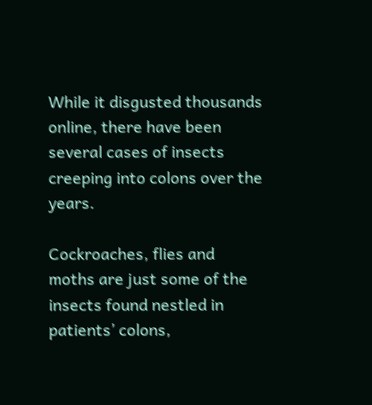While it disgusted thousands online, there have been several cases of insects creeping into colons over the years.

Cockroaches, flies and moths are just some of the insects found nestled in patients’ colons,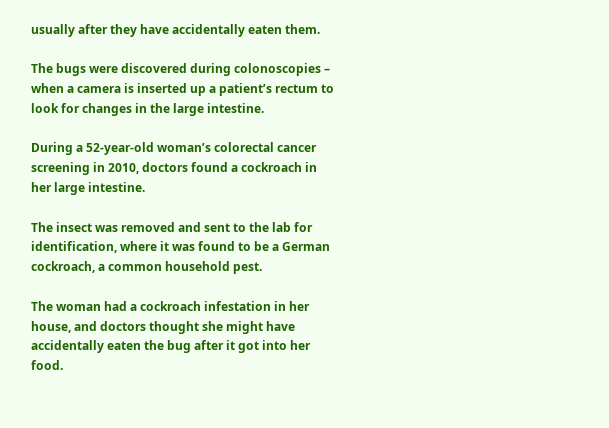usually after they have accidentally eaten them.

The bugs were discovered during colonoscopies – when a camera is inserted up a patient’s rectum to look for changes in the large intestine.

During a 52-year-old woman’s colorectal cancer screening in 2010, doctors found a cockroach in her large intestine.

The insect was removed and sent to the lab for identification, where it was found to be a German cockroach, a common household pest.

The woman had a cockroach infestation in her house, and doctors thought she might have accidentally eaten the bug after it got into her food.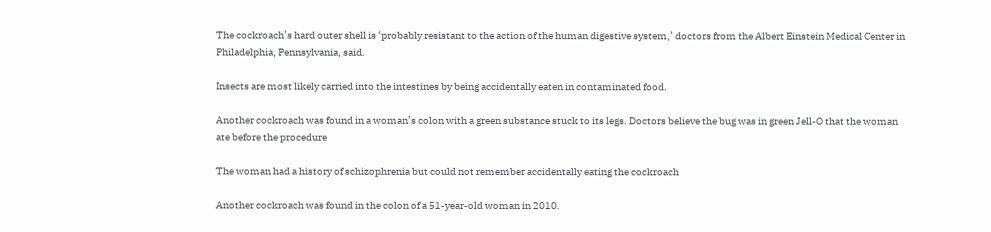The cockroach’s hard outer shell is ‘probably resistant to the action of the human digestive system,’ doctors from the Albert Einstein Medical Center in Philadelphia, Pennsylvania, said.

Insects are most likely carried into the intestines by being accidentally eaten in contaminated food.

Another cockroach was found in a woman’s colon with a green substance stuck to its legs. Doctors believe the bug was in green Jell-O that the woman ate before the procedure

The woman had a history of schizophrenia but could not remember accidentally eating the cockroach

Another cockroach was found in the colon of a 51-year-old woman in 2010.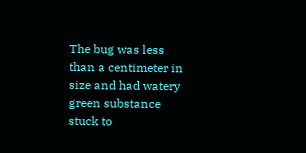The bug was less than a centimeter in size and had watery green substance stuck to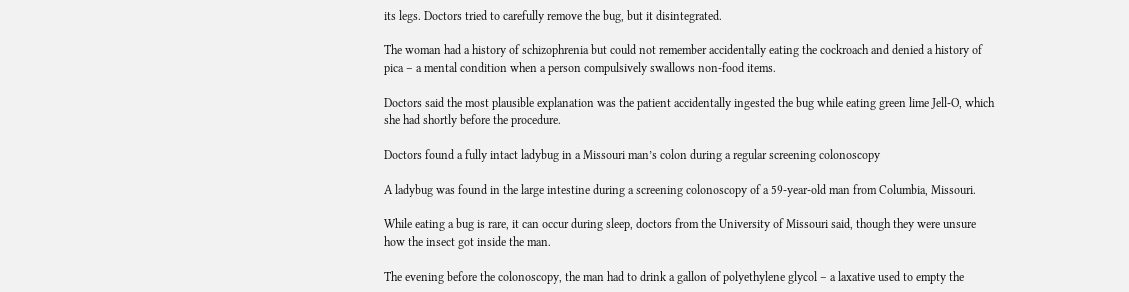its legs. Doctors tried to carefully remove the bug, but it disintegrated.

The woman had a history of schizophrenia but could not remember accidentally eating the cockroach and denied a history of pica – a mental condition when a person compulsively swallows non-food items.

Doctors said the most plausible explanation was the patient accidentally ingested the bug while eating green lime Jell-O, which she had shortly before the procedure.

Doctors found a fully intact ladybug in a Missouri man’s colon during a regular screening colonoscopy

A ladybug was found in the large intestine during a screening colonoscopy of a 59-year-old man from Columbia, Missouri.

While eating a bug is rare, it can occur during sleep, doctors from the University of Missouri said, though they were unsure how the insect got inside the man.

The evening before the colonoscopy, the man had to drink a gallon of polyethylene glycol – a laxative used to empty the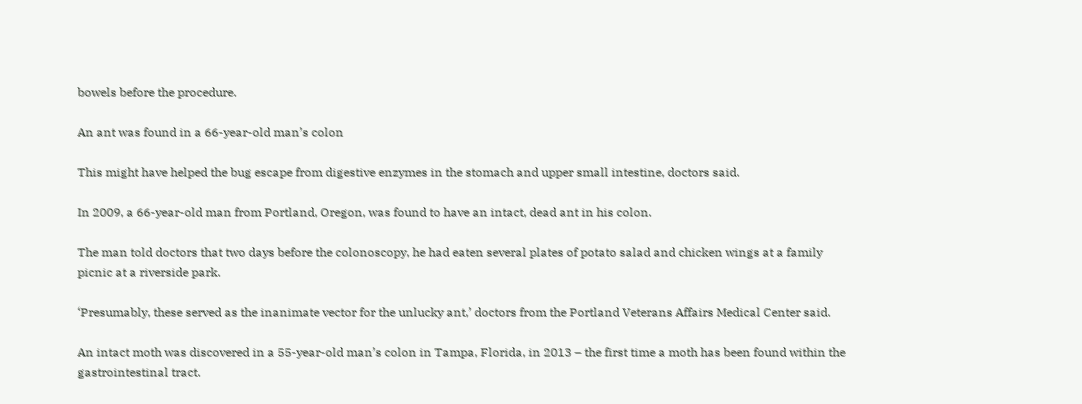bowels before the procedure.

An ant was found in a 66-year-old man’s colon

This might have helped the bug escape from digestive enzymes in the stomach and upper small intestine, doctors said.

In 2009, a 66-year-old man from Portland, Oregon, was found to have an intact, dead ant in his colon.

The man told doctors that two days before the colonoscopy, he had eaten several plates of potato salad and chicken wings at a family picnic at a riverside park.

‘Presumably, these served as the inanimate vector for the unlucky ant,’ doctors from the Portland Veterans Affairs Medical Center said.

An intact moth was discovered in a 55-year-old man’s colon in Tampa, Florida, in 2013 – the first time a moth has been found within the gastrointestinal tract.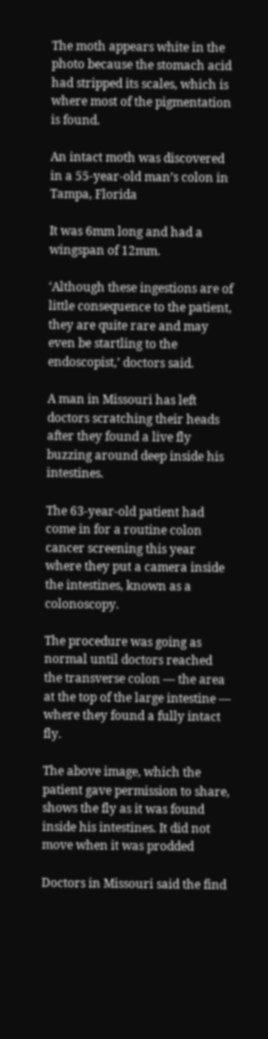The moth appears white in the photo because the stomach acid had stripped its scales, which is where most of the pigmentation is found.

An intact moth was discovered in a 55-year-old man’s colon in Tampa, Florida

It was 6mm long and had a wingspan of 12mm.

‘Although these ingestions are of little consequence to the patient, they are quite rare and may even be startling to the endoscopist,’ doctors said.

A man in Missouri has left doctors scratching their heads after they found a live fly buzzing around deep inside his intestines.

The 63-year-old patient had come in for a routine colon cancer screening this year where they put a camera inside the intestines, known as a colonoscopy.

The procedure was going as normal until doctors reached the transverse colon — the area at the top of the large intestine — where they found a fully intact fly.

The above image, which the patient gave permission to share, shows the fly as it was found inside his intestines. It did not move when it was prodded

Doctors in Missouri said the find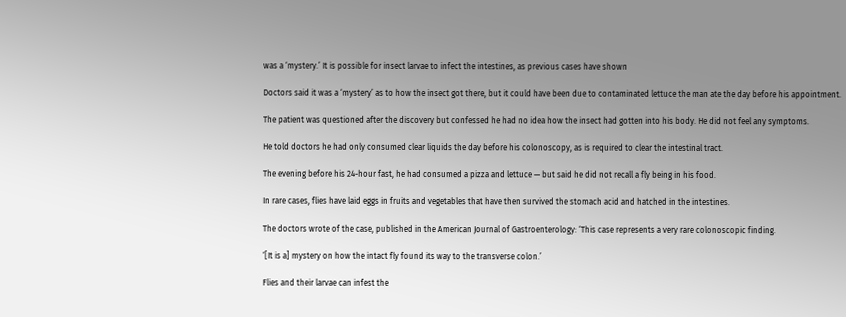was a ‘mystery.’ It is possible for insect larvae to infect the intestines, as previous cases have shown

Doctors said it was a ‘mystery’ as to how the insect got there, but it could have been due to contaminated lettuce the man ate the day before his appointment.

The patient was questioned after the discovery but confessed he had no idea how the insect had gotten into his body. He did not feel any symptoms.

He told doctors he had only consumed clear liquids the day before his colonoscopy, as is required to clear the intestinal tract.

The evening before his 24-hour fast, he had consumed a pizza and lettuce — but said he did not recall a fly being in his food.

In rare cases, flies have laid eggs in fruits and vegetables that have then survived the stomach acid and hatched in the intestines.

The doctors wrote of the case, published in the American Journal of Gastroenterology: ‘This case represents a very rare colonoscopic finding.

‘[It is a] mystery on how the intact fly found its way to the transverse colon.’

Flies and their larvae can infest the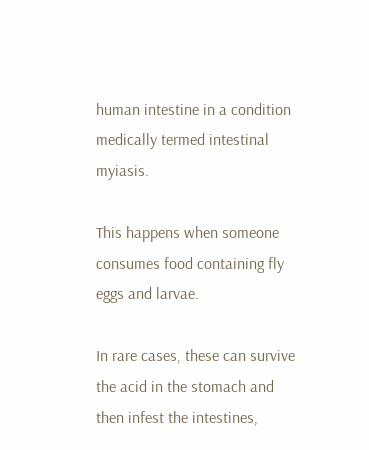human intestine in a condition medically termed intestinal myiasis.

This happens when someone consumes food containing fly eggs and larvae.

In rare cases, these can survive the acid in the stomach and then infest the intestines,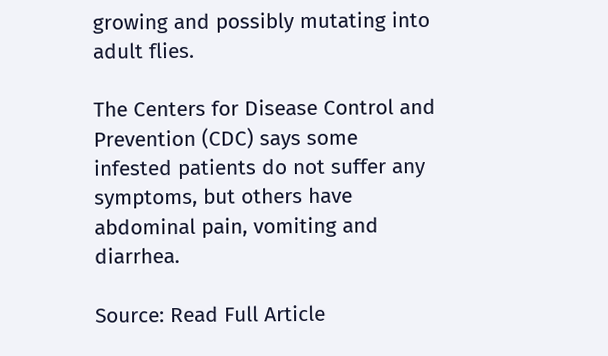growing and possibly mutating into adult flies.

The Centers for Disease Control and Prevention (CDC) says some infested patients do not suffer any symptoms, but others have abdominal pain, vomiting and diarrhea.

Source: Read Full Article